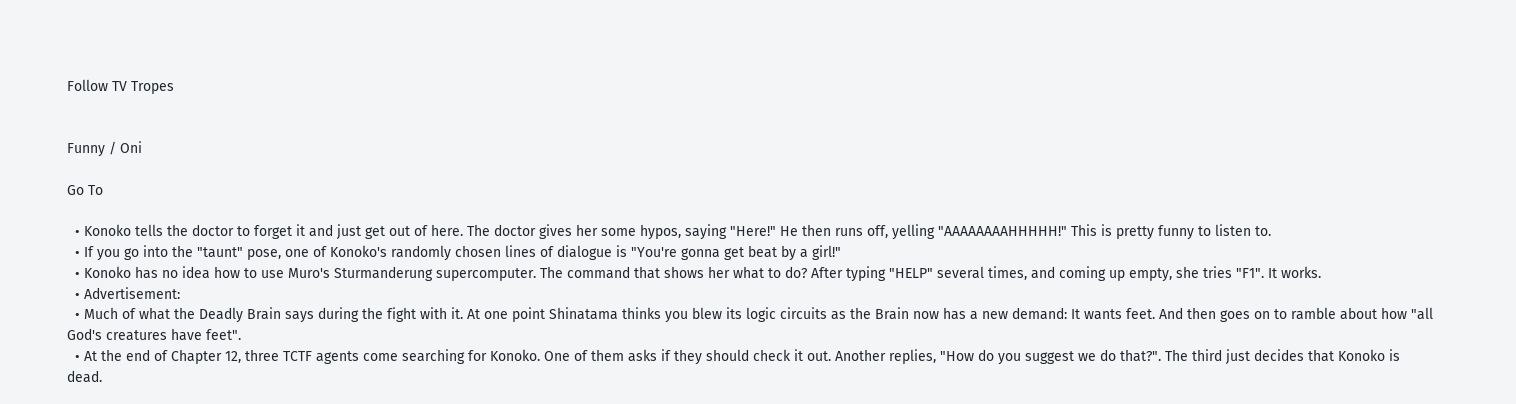Follow TV Tropes


Funny / Oni

Go To

  • Konoko tells the doctor to forget it and just get out of here. The doctor gives her some hypos, saying "Here!" He then runs off, yelling "AAAAAAAAHHHHH!" This is pretty funny to listen to.
  • If you go into the "taunt" pose, one of Konoko's randomly chosen lines of dialogue is "You're gonna get beat by a girl!"
  • Konoko has no idea how to use Muro's Sturmanderung supercomputer. The command that shows her what to do? After typing "HELP" several times, and coming up empty, she tries "F1". It works.
  • Advertisement:
  • Much of what the Deadly Brain says during the fight with it. At one point Shinatama thinks you blew its logic circuits as the Brain now has a new demand: It wants feet. And then goes on to ramble about how "all God's creatures have feet".
  • At the end of Chapter 12, three TCTF agents come searching for Konoko. One of them asks if they should check it out. Another replies, "How do you suggest we do that?". The third just decides that Konoko is dead.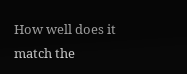How well does it match the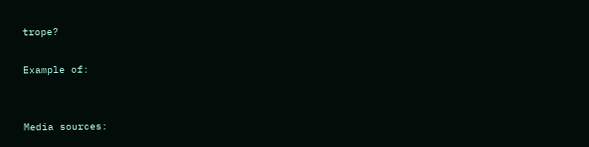trope?

Example of:


Media sources: